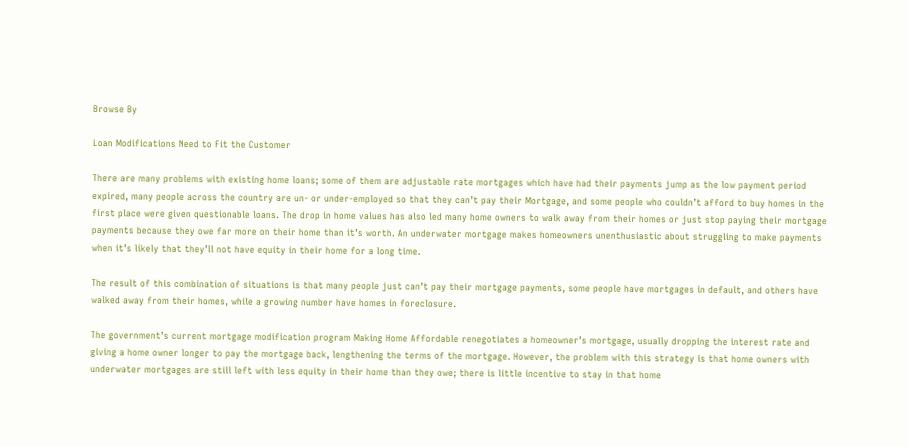Browse By

Loan Modifications Need to Fit the Customer

There are many problems with existing home loans; some of them are adjustable rate mortgages which have had their payments jump as the low payment period expired, many people across the country are un- or under-employed so that they can’t pay their Mortgage, and some people who couldn’t afford to buy homes in the first place were given questionable loans. The drop in home values has also led many home owners to walk away from their homes or just stop paying their mortgage payments because they owe far more on their home than it’s worth. An underwater mortgage makes homeowners unenthusiastic about struggling to make payments when it’s likely that they’ll not have equity in their home for a long time.

The result of this combination of situations is that many people just can’t pay their mortgage payments, some people have mortgages in default, and others have walked away from their homes, while a growing number have homes in foreclosure.

The government’s current mortgage modification program Making Home Affordable renegotiates a homeowner’s mortgage, usually dropping the interest rate and giving a home owner longer to pay the mortgage back, lengthening the terms of the mortgage. However, the problem with this strategy is that home owners with underwater mortgages are still left with less equity in their home than they owe; there is little incentive to stay in that home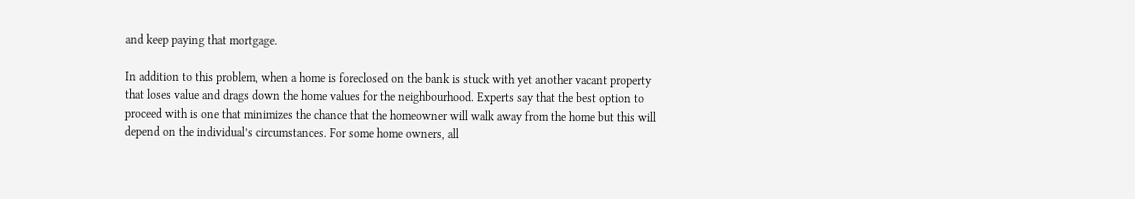and keep paying that mortgage.

In addition to this problem, when a home is foreclosed on the bank is stuck with yet another vacant property that loses value and drags down the home values for the neighbourhood. Experts say that the best option to proceed with is one that minimizes the chance that the homeowner will walk away from the home but this will depend on the individual’s circumstances. For some home owners, all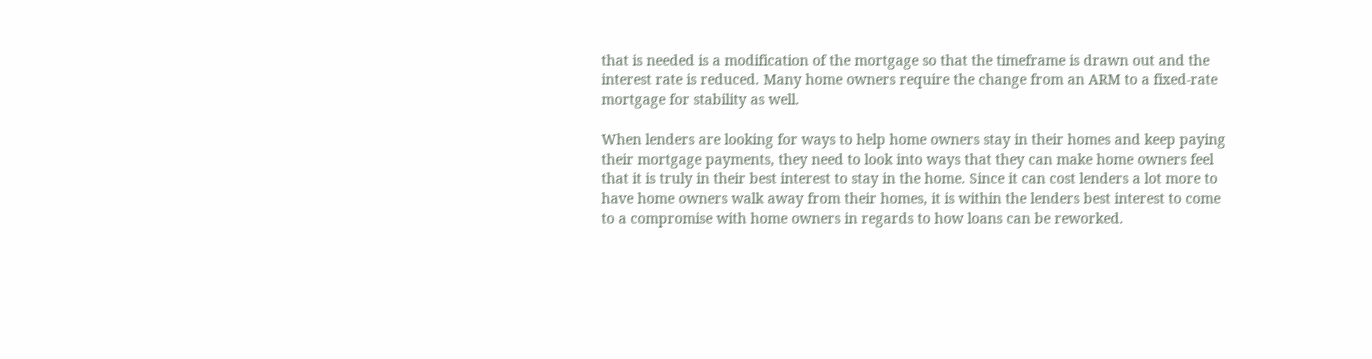that is needed is a modification of the mortgage so that the timeframe is drawn out and the interest rate is reduced. Many home owners require the change from an ARM to a fixed-rate mortgage for stability as well.

When lenders are looking for ways to help home owners stay in their homes and keep paying their mortgage payments, they need to look into ways that they can make home owners feel that it is truly in their best interest to stay in the home. Since it can cost lenders a lot more to have home owners walk away from their homes, it is within the lenders best interest to come to a compromise with home owners in regards to how loans can be reworked.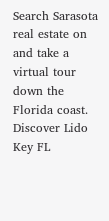Search Sarasota real estate on and take a virtual tour down the Florida coast. Discover Lido Key FL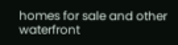homes for sale and other waterfront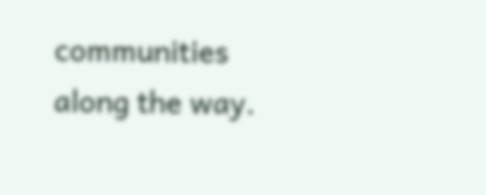communities along the way.